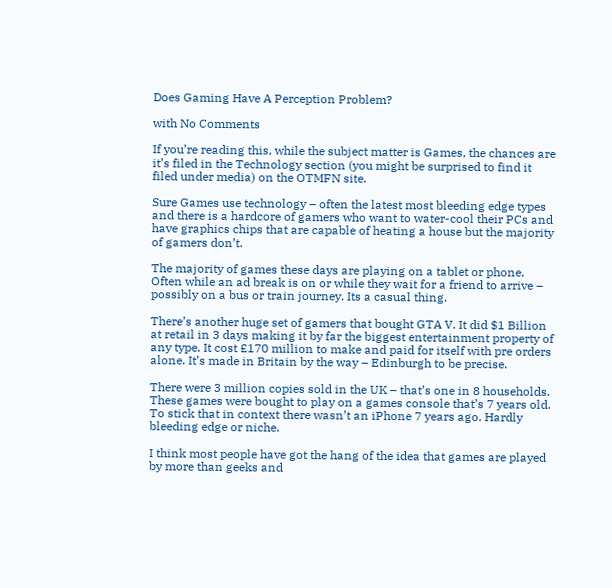Does Gaming Have A Perception Problem?

with No Comments

If you’re reading this, while the subject matter is Games, the chances are it’s filed in the Technology section (you might be surprised to find it filed under media) on the OTMFN site.

Sure Games use technology – often the latest most bleeding edge types and there is a hardcore of gamers who want to water-cool their PCs and have graphics chips that are capable of heating a house but the majority of gamers don’t.

The majority of games these days are playing on a tablet or phone. Often while an ad break is on or while they wait for a friend to arrive – possibly on a bus or train journey. Its a casual thing.

There’s another huge set of gamers that bought GTA V. It did $1 Billion at retail in 3 days making it by far the biggest entertainment property of any type. It cost £170 million to make and paid for itself with pre orders alone. It’s made in Britain by the way – Edinburgh to be precise.

There were 3 million copies sold in the UK – that’s one in 8 households. These games were bought to play on a games console that’s 7 years old. To stick that in context there wasn’t an iPhone 7 years ago. Hardly bleeding edge or niche.

I think most people have got the hang of the idea that games are played by more than geeks and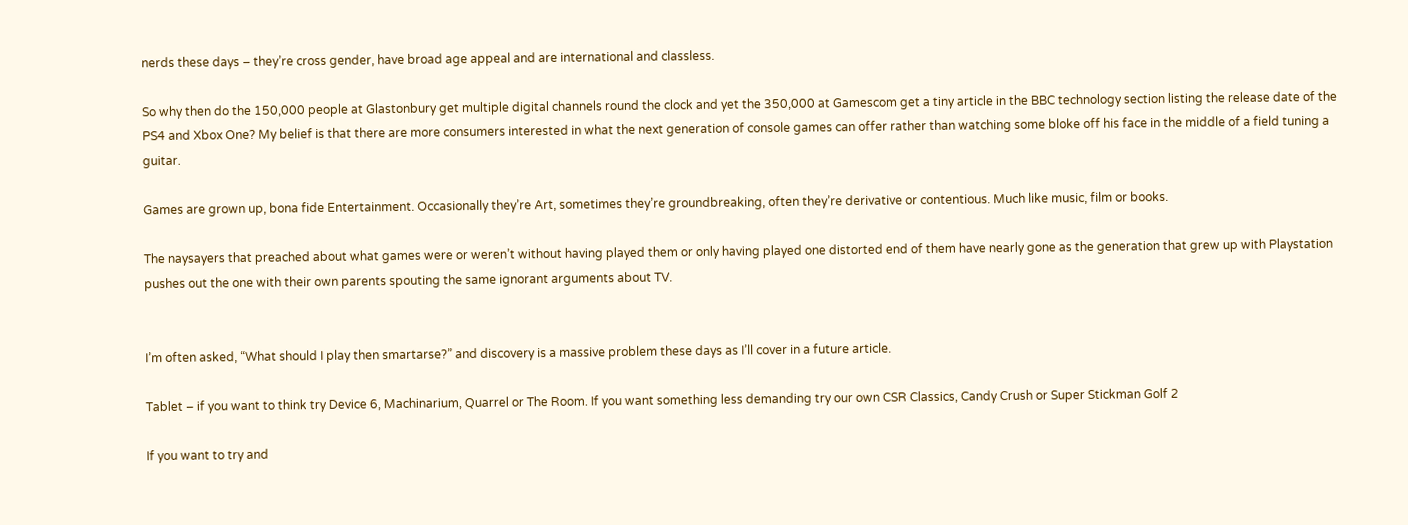nerds these days – they’re cross gender, have broad age appeal and are international and classless.

So why then do the 150,000 people at Glastonbury get multiple digital channels round the clock and yet the 350,000 at Gamescom get a tiny article in the BBC technology section listing the release date of the PS4 and Xbox One? My belief is that there are more consumers interested in what the next generation of console games can offer rather than watching some bloke off his face in the middle of a field tuning a guitar.

Games are grown up, bona fide Entertainment. Occasionally they’re Art, sometimes they’re groundbreaking, often they’re derivative or contentious. Much like music, film or books.

The naysayers that preached about what games were or weren’t without having played them or only having played one distorted end of them have nearly gone as the generation that grew up with Playstation pushes out the one with their own parents spouting the same ignorant arguments about TV.


I’m often asked, “What should I play then smartarse?” and discovery is a massive problem these days as I’ll cover in a future article.

Tablet – if you want to think try Device 6, Machinarium, Quarrel or The Room. If you want something less demanding try our own CSR Classics, Candy Crush or Super Stickman Golf 2

If you want to try and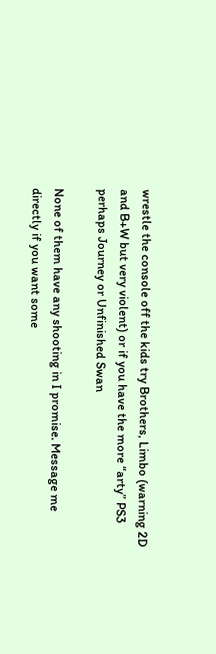wrestle the console off the kids try Brothers, Limbo (warning 2D and B+W but very violent) or if you have the more “arty” PS3 perhaps Journey or Unfinished Swan

None of them have any shooting in I promise. Message me directly if you want some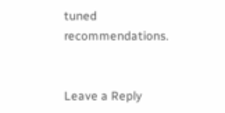tuned recommendations.


Leave a Reply